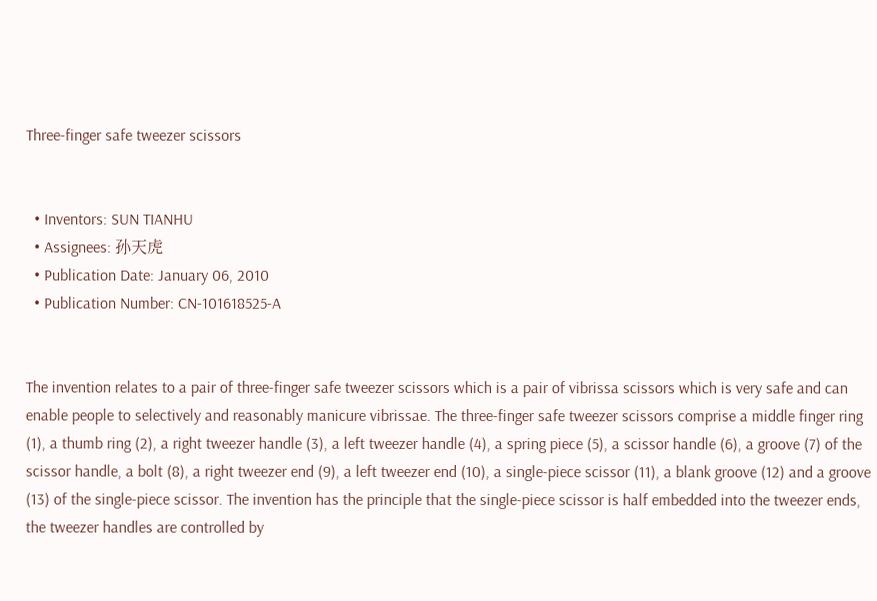Three-finger safe tweezer scissors


  • Inventors: SUN TIANHU
  • Assignees: 孙天虎
  • Publication Date: January 06, 2010
  • Publication Number: CN-101618525-A


The invention relates to a pair of three-finger safe tweezer scissors which is a pair of vibrissa scissors which is very safe and can enable people to selectively and reasonably manicure vibrissae. The three-finger safe tweezer scissors comprise a middle finger ring (1), a thumb ring (2), a right tweezer handle (3), a left tweezer handle (4), a spring piece (5), a scissor handle (6), a groove (7) of the scissor handle, a bolt (8), a right tweezer end (9), a left tweezer end (10), a single-piece scissor (11), a blank groove (12) and a groove (13) of the single-piece scissor. The invention has the principle that the single-piece scissor is half embedded into the tweezer ends, the tweezer handles are controlled by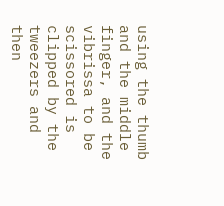using the thumb and the middle finger, and the vibrissa to be scissored is clipped by the tweezers and then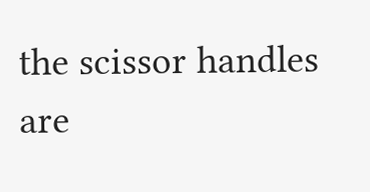the scissor handles are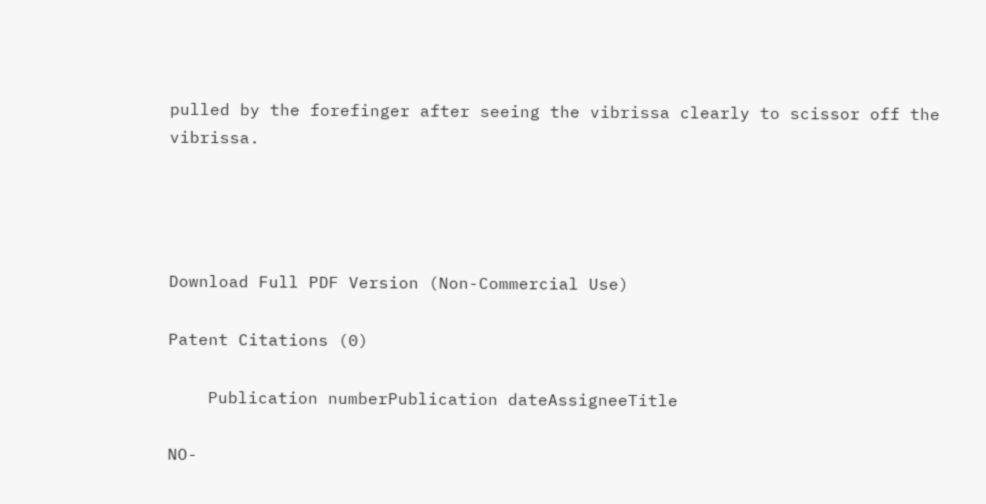pulled by the forefinger after seeing the vibrissa clearly to scissor off the vibrissa.




Download Full PDF Version (Non-Commercial Use)

Patent Citations (0)

    Publication numberPublication dateAssigneeTitle

NO-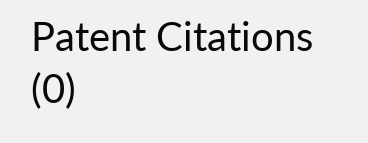Patent Citations (0)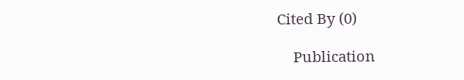Cited By (0)

    Publication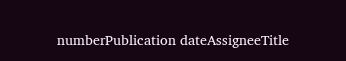numberPublication dateAssigneeTitle